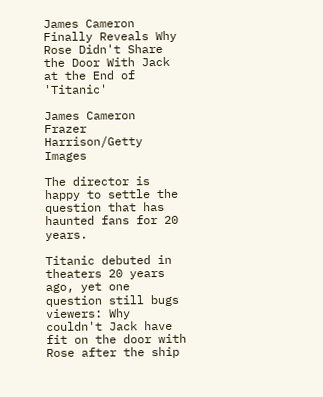James Cameron Finally Reveals Why Rose Didn't Share the Door With Jack at the End of 'Titanic'

James Cameron
Frazer Harrison/Getty Images

The director is happy to settle the question that has haunted fans for 20 years.

Titanic debuted in theaters 20 years ago, yet one question still bugs viewers: Why couldn't Jack have fit on the door with Rose after the ship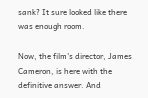sank? It sure looked like there was enough room.

Now, the film's director, James Cameron, is here with the definitive answer. And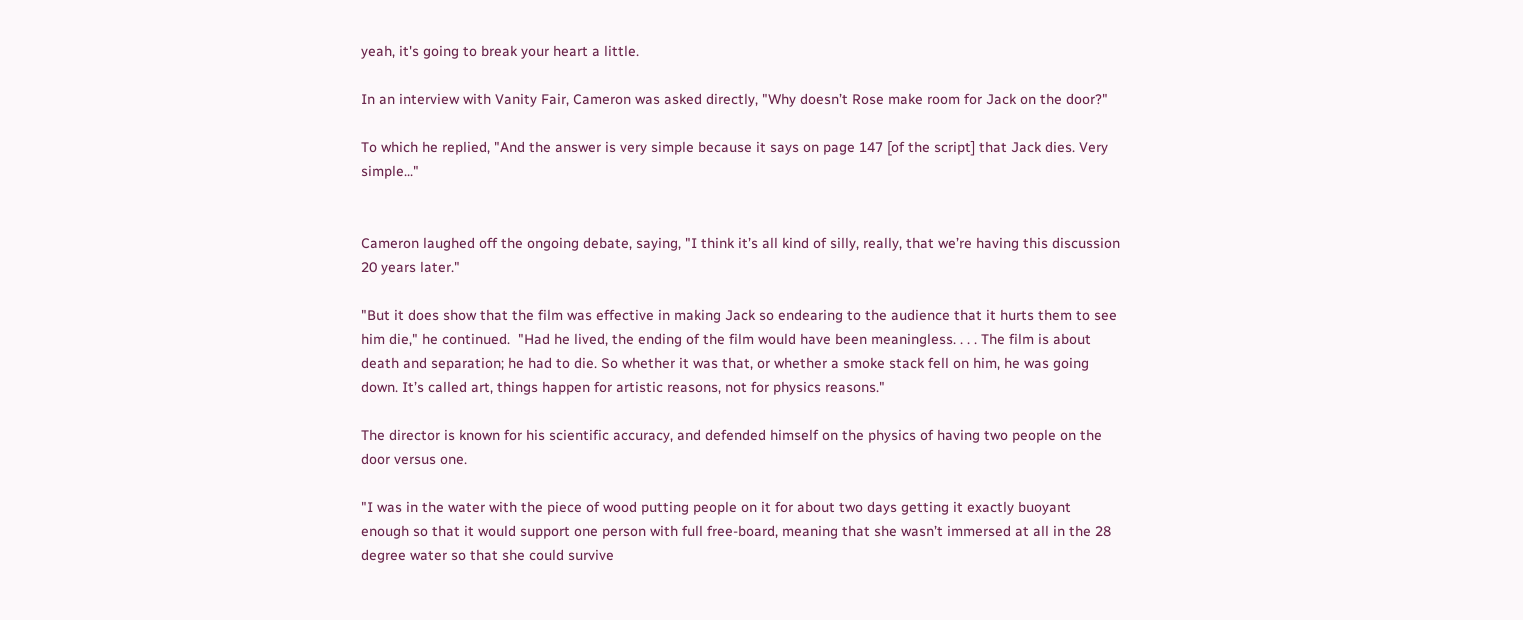yeah, it's going to break your heart a little.

In an interview with Vanity Fair, Cameron was asked directly, "Why doesn’t Rose make room for Jack on the door?"

To which he replied, "And the answer is very simple because it says on page 147 [of the script] that Jack dies. Very simple..."


Cameron laughed off the ongoing debate, saying, "I think it’s all kind of silly, really, that we’re having this discussion 20 years later."

"But it does show that the film was effective in making Jack so endearing to the audience that it hurts them to see him die," he continued.  "Had he lived, the ending of the film would have been meaningless. . . . The film is about death and separation; he had to die. So whether it was that, or whether a smoke stack fell on him, he was going down. It’s called art, things happen for artistic reasons, not for physics reasons."

The director is known for his scientific accuracy, and defended himself on the physics of having two people on the door versus one.

"I was in the water with the piece of wood putting people on it for about two days getting it exactly buoyant enough so that it would support one person with full free-board, meaning that she wasn’t immersed at all in the 28 degree water so that she could survive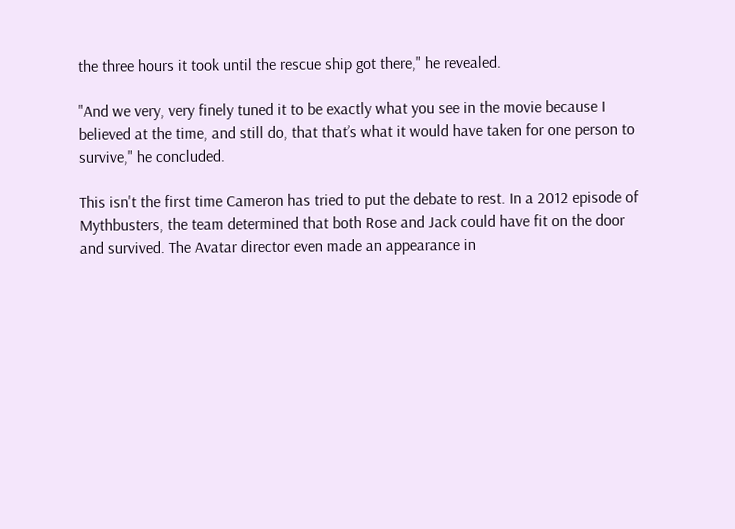the three hours it took until the rescue ship got there," he revealed.

"And we very, very finely tuned it to be exactly what you see in the movie because I believed at the time, and still do, that that’s what it would have taken for one person to survive," he concluded.

This isn't the first time Cameron has tried to put the debate to rest. In a 2012 episode of Mythbusters, the team determined that both Rose and Jack could have fit on the door and survived. The Avatar director even made an appearance in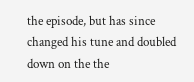the episode, but has since changed his tune and doubled down on the the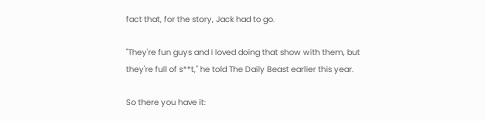fact that, for the story, Jack had to go.

"They're fun guys and I loved doing that show with them, but they're full of s**t," he told The Daily Beast earlier this year.

So there you have it: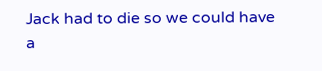Jack had to die so we could have a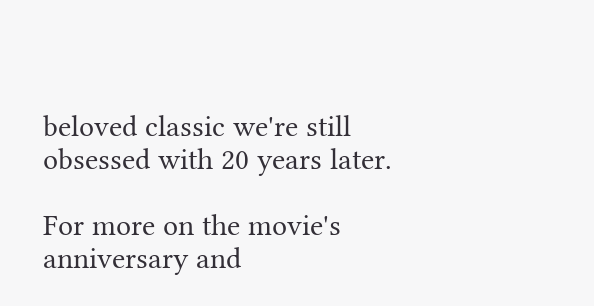beloved classic we're still obsessed with 20 years later.

For more on the movie's anniversary and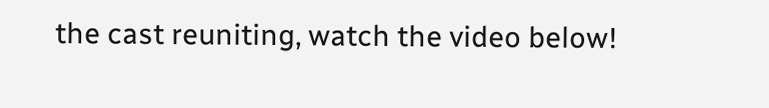the cast reuniting, watch the video below!